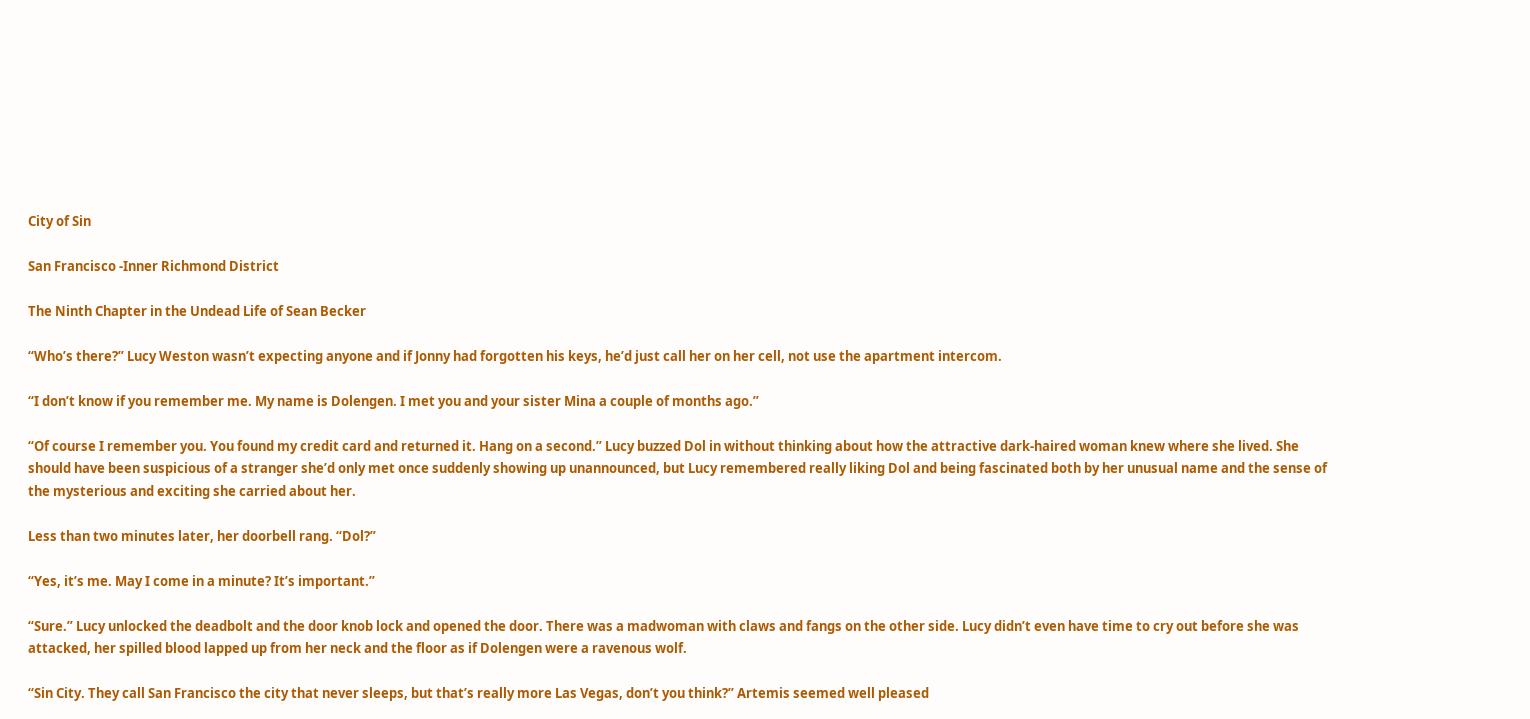City of Sin

San Francisco -Inner Richmond District

The Ninth Chapter in the Undead Life of Sean Becker

“Who’s there?” Lucy Weston wasn’t expecting anyone and if Jonny had forgotten his keys, he’d just call her on her cell, not use the apartment intercom.

“I don’t know if you remember me. My name is Dolengen. I met you and your sister Mina a couple of months ago.”

“Of course I remember you. You found my credit card and returned it. Hang on a second.” Lucy buzzed Dol in without thinking about how the attractive dark-haired woman knew where she lived. She should have been suspicious of a stranger she’d only met once suddenly showing up unannounced, but Lucy remembered really liking Dol and being fascinated both by her unusual name and the sense of the mysterious and exciting she carried about her.

Less than two minutes later, her doorbell rang. “Dol?”

“Yes, it’s me. May I come in a minute? It’s important.”

“Sure.” Lucy unlocked the deadbolt and the door knob lock and opened the door. There was a madwoman with claws and fangs on the other side. Lucy didn’t even have time to cry out before she was attacked, her spilled blood lapped up from her neck and the floor as if Dolengen were a ravenous wolf.

“Sin City. They call San Francisco the city that never sleeps, but that’s really more Las Vegas, don’t you think?” Artemis seemed well pleased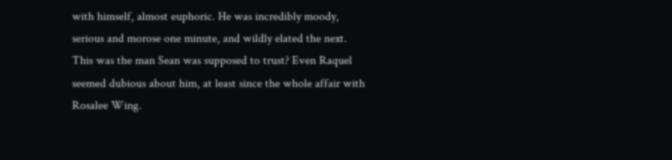with himself, almost euphoric. He was incredibly moody, serious and morose one minute, and wildly elated the next. This was the man Sean was supposed to trust? Even Raquel seemed dubious about him, at least since the whole affair with Rosalee Wing.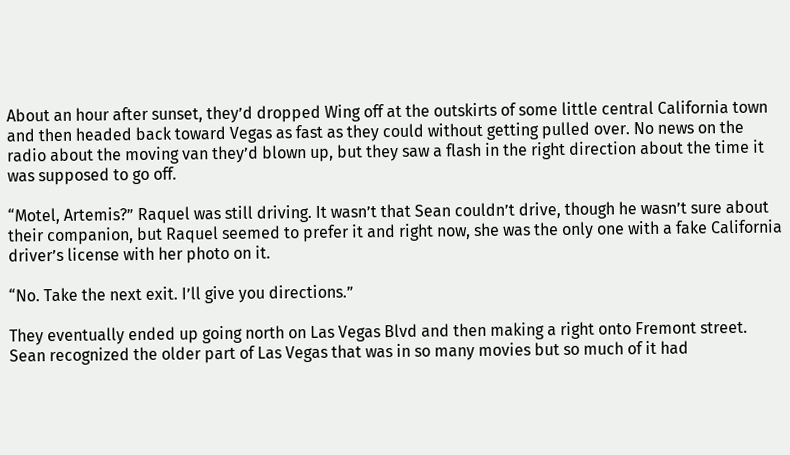About an hour after sunset, they’d dropped Wing off at the outskirts of some little central California town and then headed back toward Vegas as fast as they could without getting pulled over. No news on the radio about the moving van they’d blown up, but they saw a flash in the right direction about the time it was supposed to go off.

“Motel, Artemis?” Raquel was still driving. It wasn’t that Sean couldn’t drive, though he wasn’t sure about their companion, but Raquel seemed to prefer it and right now, she was the only one with a fake California driver’s license with her photo on it.

“No. Take the next exit. I’ll give you directions.”

They eventually ended up going north on Las Vegas Blvd and then making a right onto Fremont street. Sean recognized the older part of Las Vegas that was in so many movies but so much of it had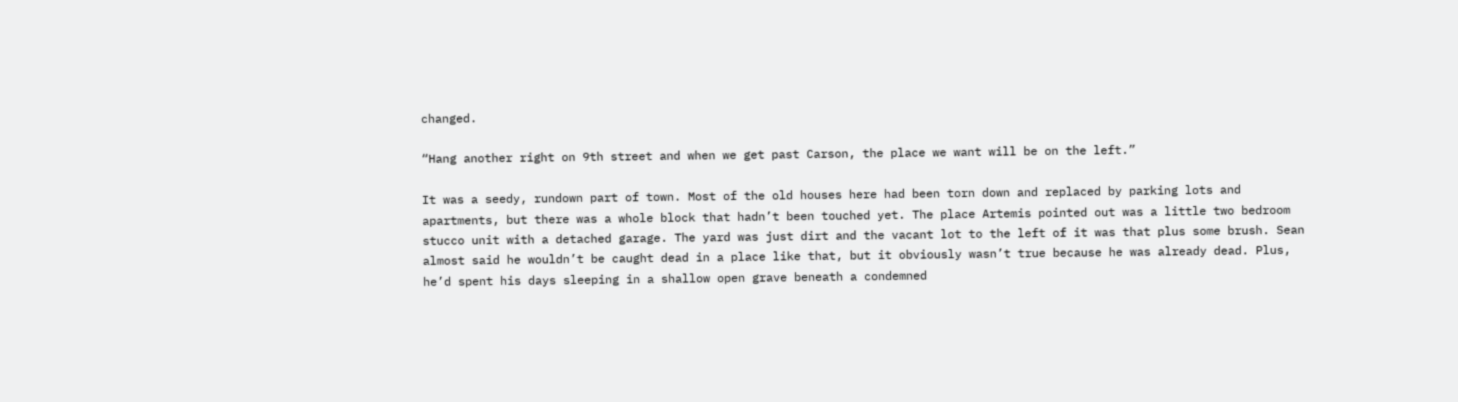changed.

“Hang another right on 9th street and when we get past Carson, the place we want will be on the left.”

It was a seedy, rundown part of town. Most of the old houses here had been torn down and replaced by parking lots and apartments, but there was a whole block that hadn’t been touched yet. The place Artemis pointed out was a little two bedroom stucco unit with a detached garage. The yard was just dirt and the vacant lot to the left of it was that plus some brush. Sean almost said he wouldn’t be caught dead in a place like that, but it obviously wasn’t true because he was already dead. Plus, he’d spent his days sleeping in a shallow open grave beneath a condemned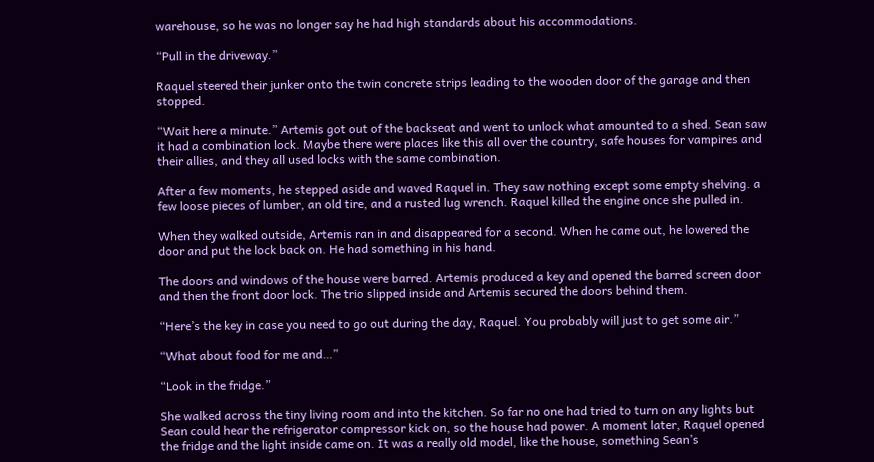warehouse, so he was no longer say he had high standards about his accommodations.

“Pull in the driveway.”

Raquel steered their junker onto the twin concrete strips leading to the wooden door of the garage and then stopped.

“Wait here a minute.” Artemis got out of the backseat and went to unlock what amounted to a shed. Sean saw it had a combination lock. Maybe there were places like this all over the country, safe houses for vampires and their allies, and they all used locks with the same combination.

After a few moments, he stepped aside and waved Raquel in. They saw nothing except some empty shelving. a few loose pieces of lumber, an old tire, and a rusted lug wrench. Raquel killed the engine once she pulled in.

When they walked outside, Artemis ran in and disappeared for a second. When he came out, he lowered the door and put the lock back on. He had something in his hand.

The doors and windows of the house were barred. Artemis produced a key and opened the barred screen door and then the front door lock. The trio slipped inside and Artemis secured the doors behind them.

“Here’s the key in case you need to go out during the day, Raquel. You probably will just to get some air.”

“What about food for me and…”

“Look in the fridge.”

She walked across the tiny living room and into the kitchen. So far no one had tried to turn on any lights but Sean could hear the refrigerator compressor kick on, so the house had power. A moment later, Raquel opened the fridge and the light inside came on. It was a really old model, like the house, something Sean’s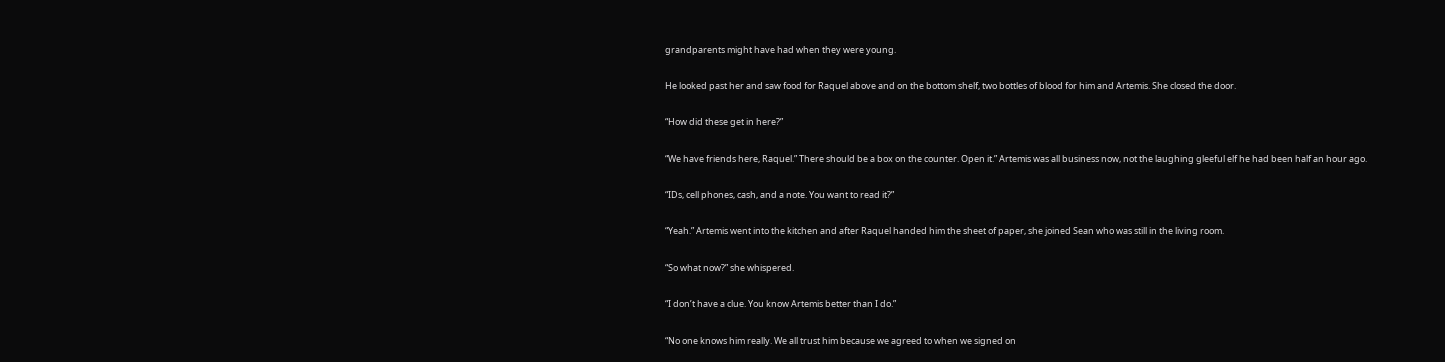grandparents might have had when they were young.

He looked past her and saw food for Raquel above and on the bottom shelf, two bottles of blood for him and Artemis. She closed the door.

“How did these get in here?”

“We have friends here, Raquel.” There should be a box on the counter. Open it.” Artemis was all business now, not the laughing gleeful elf he had been half an hour ago.

“IDs, cell phones, cash, and a note. You want to read it?”

“Yeah.” Artemis went into the kitchen and after Raquel handed him the sheet of paper, she joined Sean who was still in the living room.

“So what now?” she whispered.

“I don’t have a clue. You know Artemis better than I do.”

“No one knows him really. We all trust him because we agreed to when we signed on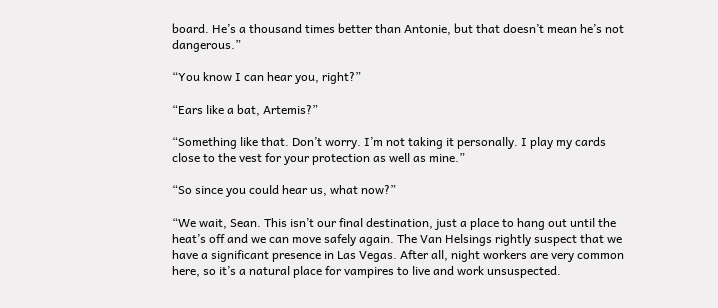board. He’s a thousand times better than Antonie, but that doesn’t mean he’s not dangerous.”

“You know I can hear you, right?”

“Ears like a bat, Artemis?”

“Something like that. Don’t worry. I’m not taking it personally. I play my cards close to the vest for your protection as well as mine.”

“So since you could hear us, what now?”

“We wait, Sean. This isn’t our final destination, just a place to hang out until the heat’s off and we can move safely again. The Van Helsings rightly suspect that we have a significant presence in Las Vegas. After all, night workers are very common here, so it’s a natural place for vampires to live and work unsuspected.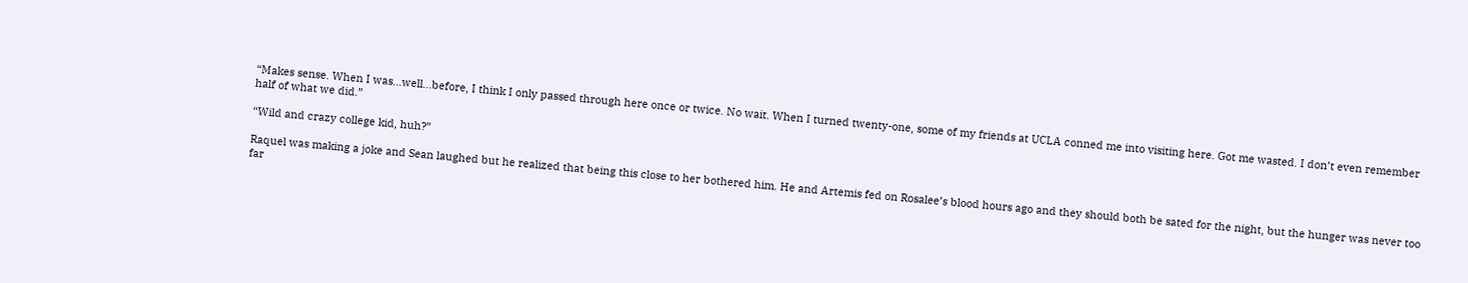“Makes sense. When I was…well…before, I think I only passed through here once or twice. No wait. When I turned twenty-one, some of my friends at UCLA conned me into visiting here. Got me wasted. I don’t even remember half of what we did.”

“Wild and crazy college kid, huh?”

Raquel was making a joke and Sean laughed but he realized that being this close to her bothered him. He and Artemis fed on Rosalee’s blood hours ago and they should both be sated for the night, but the hunger was never too far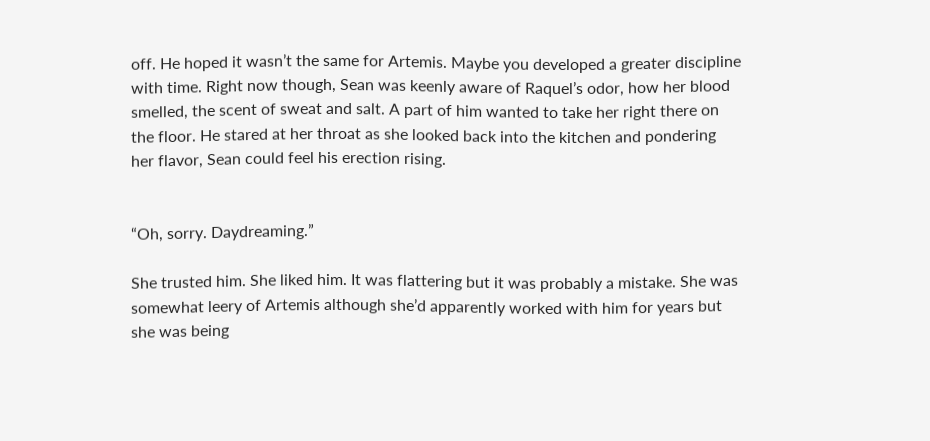off. He hoped it wasn’t the same for Artemis. Maybe you developed a greater discipline with time. Right now though, Sean was keenly aware of Raquel’s odor, how her blood smelled, the scent of sweat and salt. A part of him wanted to take her right there on the floor. He stared at her throat as she looked back into the kitchen and pondering her flavor, Sean could feel his erection rising.


“Oh, sorry. Daydreaming.”

She trusted him. She liked him. It was flattering but it was probably a mistake. She was somewhat leery of Artemis although she’d apparently worked with him for years but she was being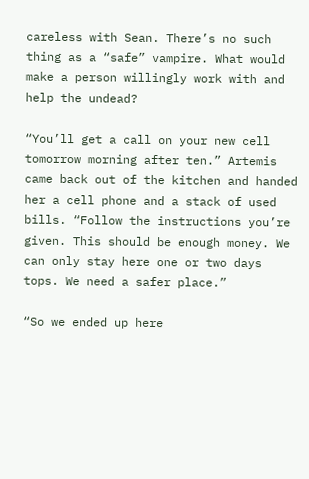careless with Sean. There’s no such thing as a “safe” vampire. What would make a person willingly work with and help the undead?

“You’ll get a call on your new cell tomorrow morning after ten.” Artemis came back out of the kitchen and handed her a cell phone and a stack of used bills. “Follow the instructions you’re given. This should be enough money. We can only stay here one or two days tops. We need a safer place.”

“So we ended up here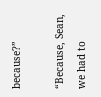because?”

“Because, Sean, we had to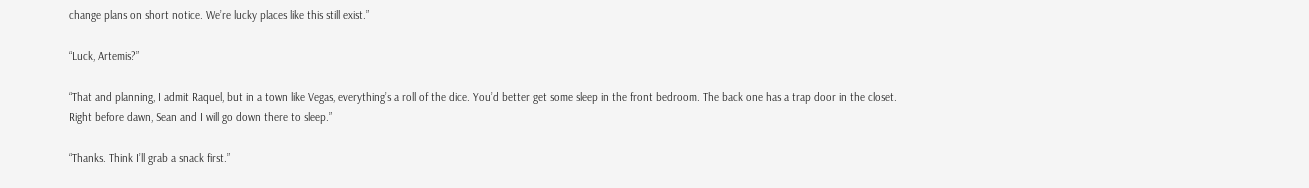change plans on short notice. We’re lucky places like this still exist.”

“Luck, Artemis?”

“That and planning, I admit Raquel, but in a town like Vegas, everything’s a roll of the dice. You’d better get some sleep in the front bedroom. The back one has a trap door in the closet. Right before dawn, Sean and I will go down there to sleep.”

“Thanks. Think I’ll grab a snack first.”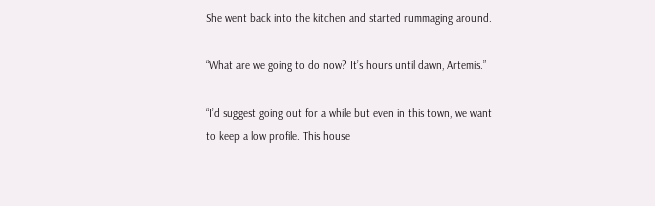She went back into the kitchen and started rummaging around.

“What are we going to do now? It’s hours until dawn, Artemis.”

“I’d suggest going out for a while but even in this town, we want to keep a low profile. This house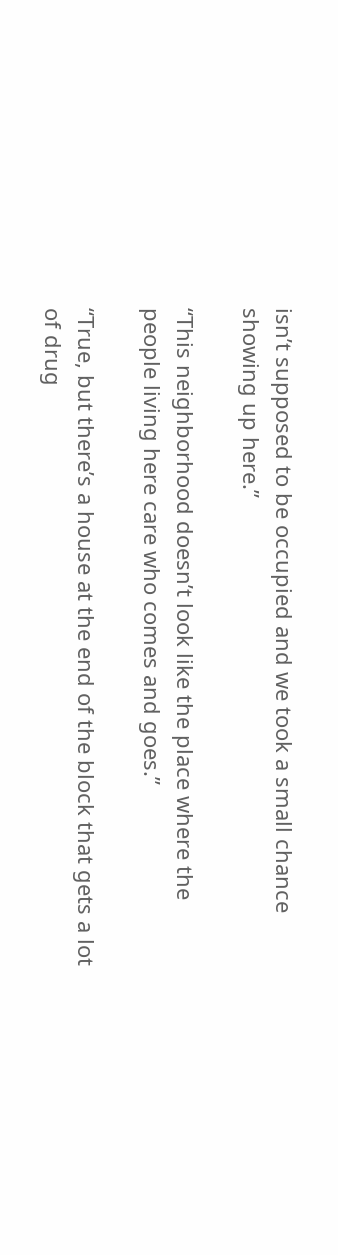isn’t supposed to be occupied and we took a small chance showing up here.”

“This neighborhood doesn’t look like the place where the people living here care who comes and goes.”

“True, but there’s a house at the end of the block that gets a lot of drug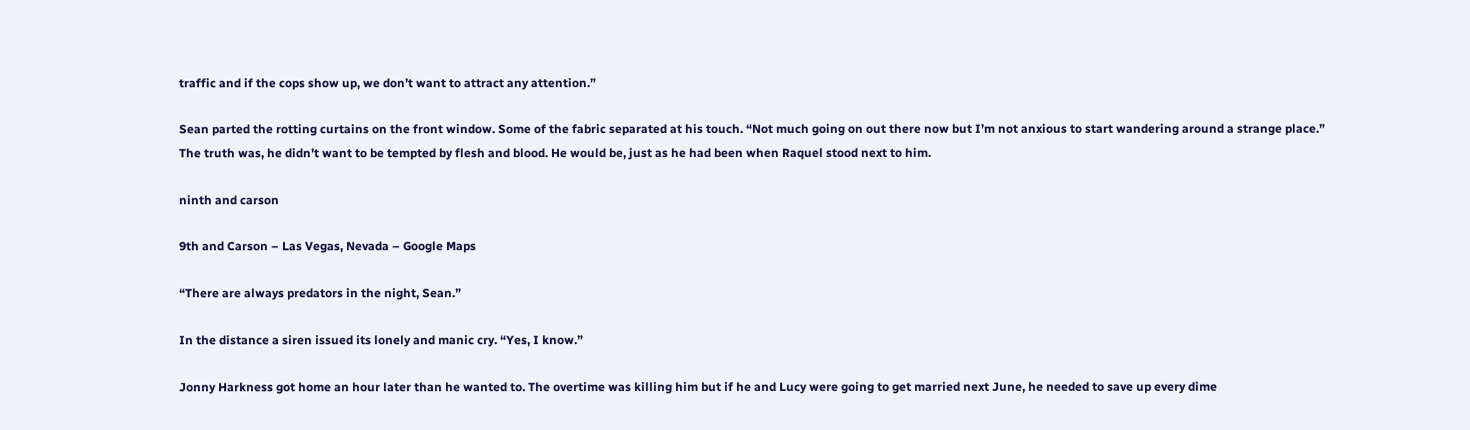traffic and if the cops show up, we don’t want to attract any attention.”

Sean parted the rotting curtains on the front window. Some of the fabric separated at his touch. “Not much going on out there now but I’m not anxious to start wandering around a strange place.” The truth was, he didn’t want to be tempted by flesh and blood. He would be, just as he had been when Raquel stood next to him.

ninth and carson

9th and Carson – Las Vegas, Nevada – Google Maps

“There are always predators in the night, Sean.”

In the distance a siren issued its lonely and manic cry. “Yes, I know.”

Jonny Harkness got home an hour later than he wanted to. The overtime was killing him but if he and Lucy were going to get married next June, he needed to save up every dime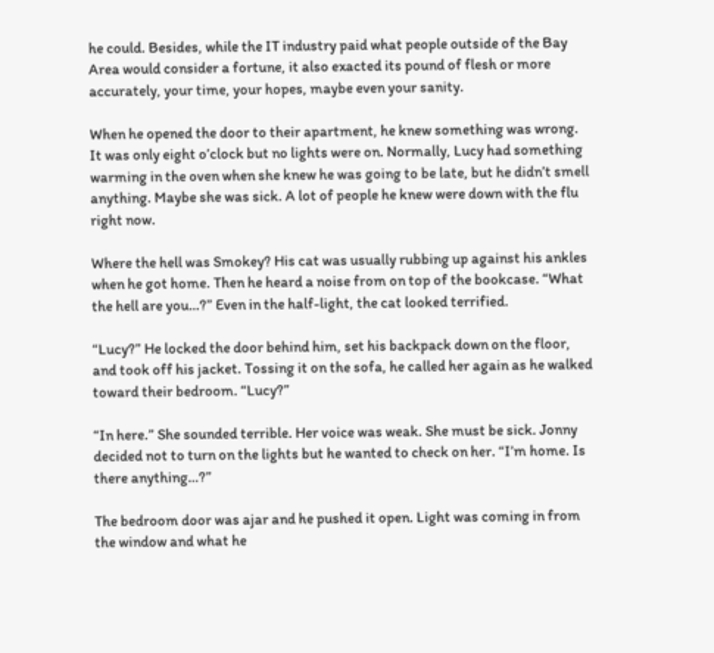he could. Besides, while the IT industry paid what people outside of the Bay Area would consider a fortune, it also exacted its pound of flesh or more accurately, your time, your hopes, maybe even your sanity.

When he opened the door to their apartment, he knew something was wrong. It was only eight o’clock but no lights were on. Normally, Lucy had something warming in the oven when she knew he was going to be late, but he didn’t smell anything. Maybe she was sick. A lot of people he knew were down with the flu right now.

Where the hell was Smokey? His cat was usually rubbing up against his ankles when he got home. Then he heard a noise from on top of the bookcase. “What the hell are you…?” Even in the half-light, the cat looked terrified.

“Lucy?” He locked the door behind him, set his backpack down on the floor, and took off his jacket. Tossing it on the sofa, he called her again as he walked toward their bedroom. “Lucy?”

“In here.” She sounded terrible. Her voice was weak. She must be sick. Jonny decided not to turn on the lights but he wanted to check on her. “I’m home. Is there anything…?”

The bedroom door was ajar and he pushed it open. Light was coming in from the window and what he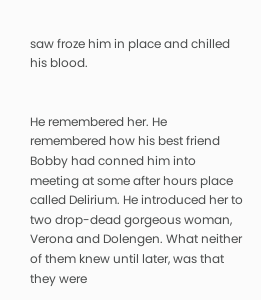saw froze him in place and chilled his blood.


He remembered her. He remembered how his best friend Bobby had conned him into meeting at some after hours place called Delirium. He introduced her to two drop-dead gorgeous woman, Verona and Dolengen. What neither of them knew until later, was that they were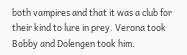both vampires and that it was a club for their kind to lure in prey. Verona took Bobby and Dolengen took him.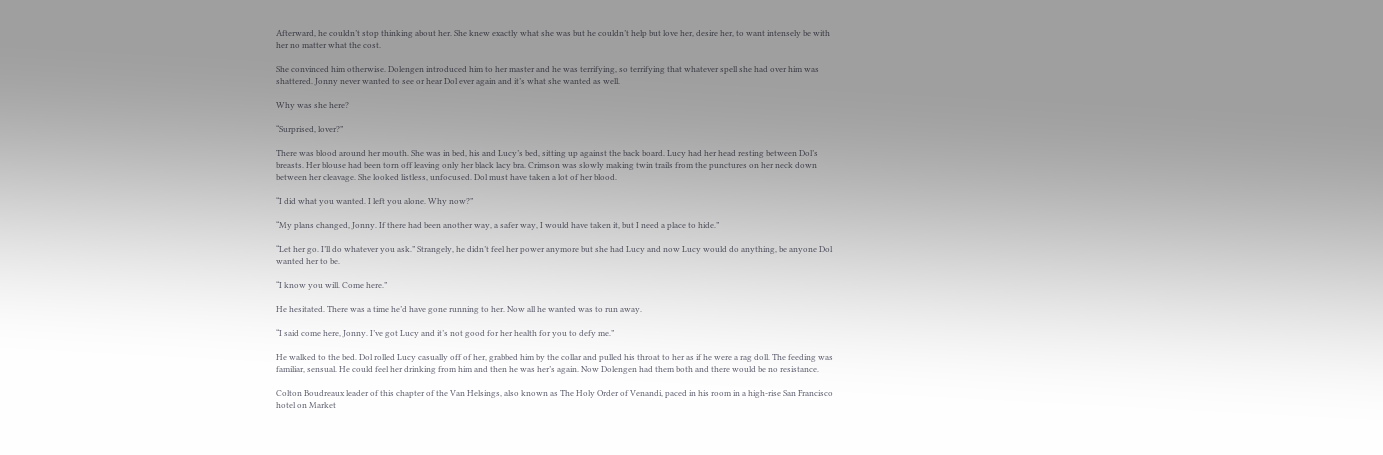Afterward, he couldn’t stop thinking about her. She knew exactly what she was but he couldn’t help but love her, desire her, to want intensely be with her no matter what the cost.

She convinced him otherwise. Dolengen introduced him to her master and he was terrifying, so terrifying that whatever spell she had over him was shattered. Jonny never wanted to see or hear Dol ever again and it’s what she wanted as well.

Why was she here?

“Surprised, lover?”

There was blood around her mouth. She was in bed, his and Lucy’s bed, sitting up against the back board. Lucy had her head resting between Dol’s breasts. Her blouse had been torn off leaving only her black lacy bra. Crimson was slowly making twin trails from the punctures on her neck down between her cleavage. She looked listless, unfocused. Dol must have taken a lot of her blood.

“I did what you wanted. I left you alone. Why now?”

“My plans changed, Jonny. If there had been another way, a safer way, I would have taken it, but I need a place to hide.”

“Let her go. I’ll do whatever you ask.” Strangely, he didn’t feel her power anymore but she had Lucy and now Lucy would do anything, be anyone Dol wanted her to be.

“I know you will. Come here.”

He hesitated. There was a time he’d have gone running to her. Now all he wanted was to run away.

“I said come here, Jonny. I’ve got Lucy and it’s not good for her health for you to defy me.”

He walked to the bed. Dol rolled Lucy casually off of her, grabbed him by the collar and pulled his throat to her as if he were a rag doll. The feeding was familiar, sensual. He could feel her drinking from him and then he was her’s again. Now Dolengen had them both and there would be no resistance.

Colton Boudreaux leader of this chapter of the Van Helsings, also known as The Holy Order of Venandi, paced in his room in a high-rise San Francisco hotel on Market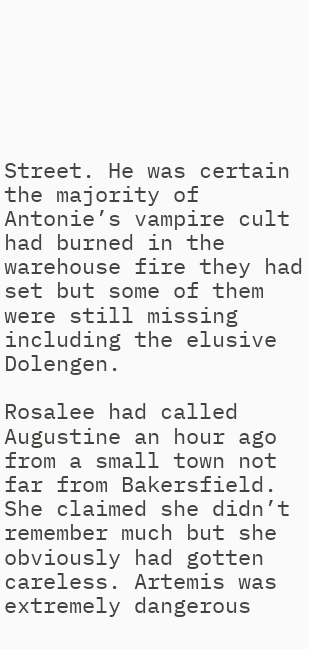Street. He was certain the majority of Antonie’s vampire cult had burned in the warehouse fire they had set but some of them were still missing including the elusive Dolengen.

Rosalee had called Augustine an hour ago from a small town not far from Bakersfield. She claimed she didn’t remember much but she obviously had gotten careless. Artemis was extremely dangerous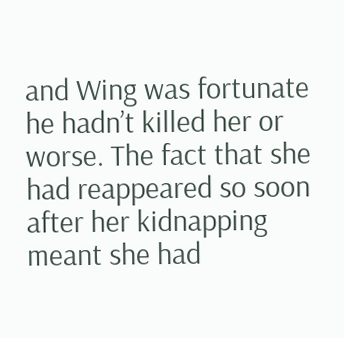and Wing was fortunate he hadn’t killed her or worse. The fact that she had reappeared so soon after her kidnapping meant she had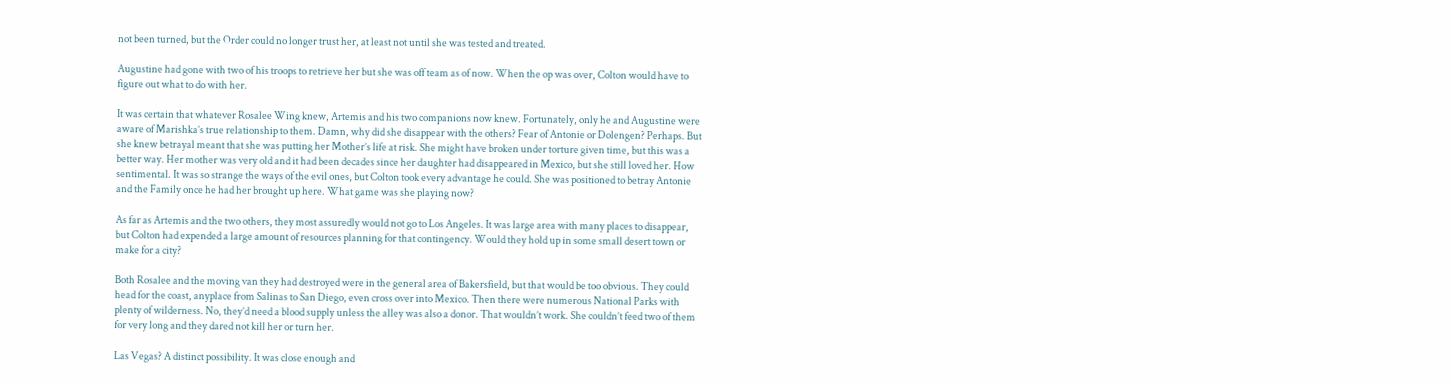not been turned, but the Order could no longer trust her, at least not until she was tested and treated.

Augustine had gone with two of his troops to retrieve her but she was off team as of now. When the op was over, Colton would have to figure out what to do with her.

It was certain that whatever Rosalee Wing knew, Artemis and his two companions now knew. Fortunately, only he and Augustine were aware of Marishka’s true relationship to them. Damn, why did she disappear with the others? Fear of Antonie or Dolengen? Perhaps. But she knew betrayal meant that she was putting her Mother’s life at risk. She might have broken under torture given time, but this was a better way. Her mother was very old and it had been decades since her daughter had disappeared in Mexico, but she still loved her. How sentimental. It was so strange the ways of the evil ones, but Colton took every advantage he could. She was positioned to betray Antonie and the Family once he had her brought up here. What game was she playing now?

As far as Artemis and the two others, they most assuredly would not go to Los Angeles. It was large area with many places to disappear, but Colton had expended a large amount of resources planning for that contingency. Would they hold up in some small desert town or make for a city?

Both Rosalee and the moving van they had destroyed were in the general area of Bakersfield, but that would be too obvious. They could head for the coast, anyplace from Salinas to San Diego, even cross over into Mexico. Then there were numerous National Parks with plenty of wilderness. No, they’d need a blood supply unless the alley was also a donor. That wouldn’t work. She couldn’t feed two of them for very long and they dared not kill her or turn her.

Las Vegas? A distinct possibility. It was close enough and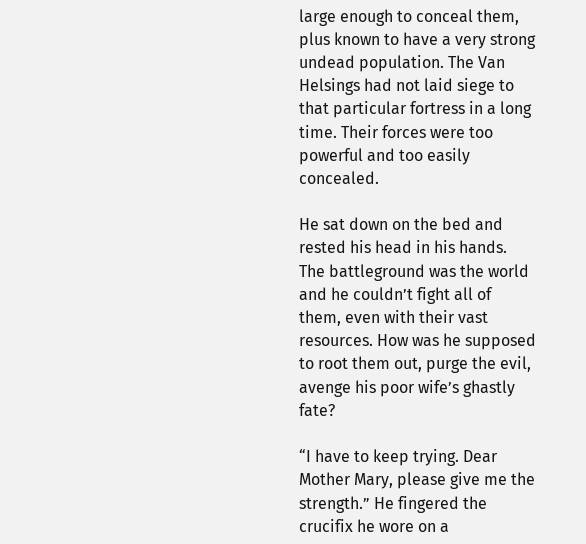large enough to conceal them, plus known to have a very strong undead population. The Van Helsings had not laid siege to that particular fortress in a long time. Their forces were too powerful and too easily concealed.

He sat down on the bed and rested his head in his hands. The battleground was the world and he couldn’t fight all of them, even with their vast resources. How was he supposed to root them out, purge the evil, avenge his poor wife’s ghastly fate?

“I have to keep trying. Dear Mother Mary, please give me the strength.” He fingered the crucifix he wore on a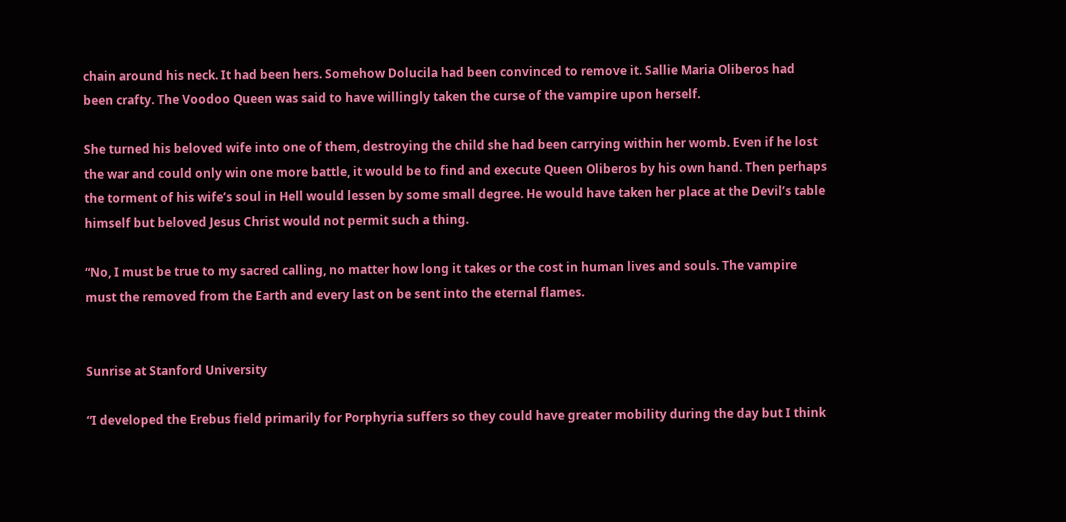chain around his neck. It had been hers. Somehow Dolucila had been convinced to remove it. Sallie Maria Oliberos had been crafty. The Voodoo Queen was said to have willingly taken the curse of the vampire upon herself.

She turned his beloved wife into one of them, destroying the child she had been carrying within her womb. Even if he lost the war and could only win one more battle, it would be to find and execute Queen Oliberos by his own hand. Then perhaps the torment of his wife’s soul in Hell would lessen by some small degree. He would have taken her place at the Devil’s table himself but beloved Jesus Christ would not permit such a thing.

“No, I must be true to my sacred calling, no matter how long it takes or the cost in human lives and souls. The vampire must the removed from the Earth and every last on be sent into the eternal flames.


Sunrise at Stanford University

“I developed the Erebus field primarily for Porphyria suffers so they could have greater mobility during the day but I think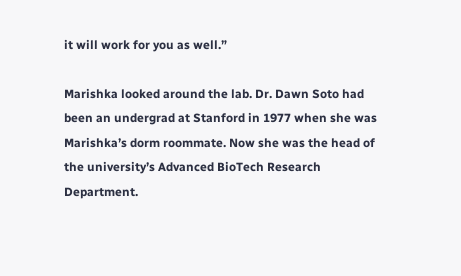it will work for you as well.”

Marishka looked around the lab. Dr. Dawn Soto had been an undergrad at Stanford in 1977 when she was Marishka’s dorm roommate. Now she was the head of the university’s Advanced BioTech Research Department.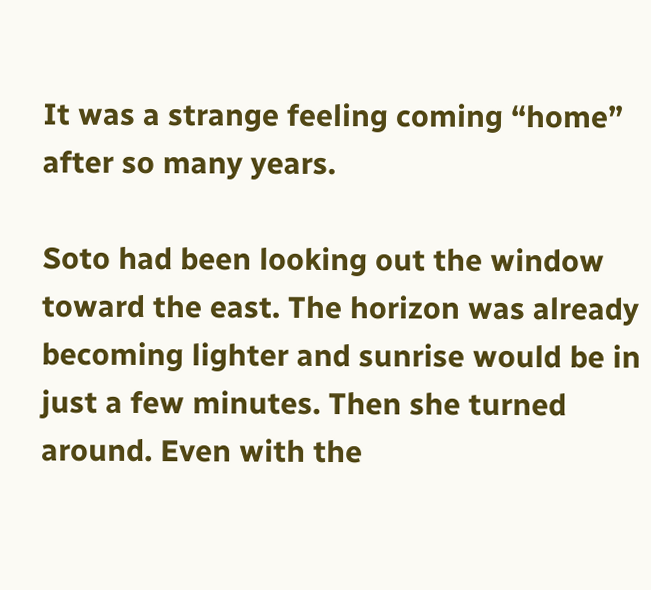It was a strange feeling coming “home” after so many years.

Soto had been looking out the window toward the east. The horizon was already becoming lighter and sunrise would be in just a few minutes. Then she turned around. Even with the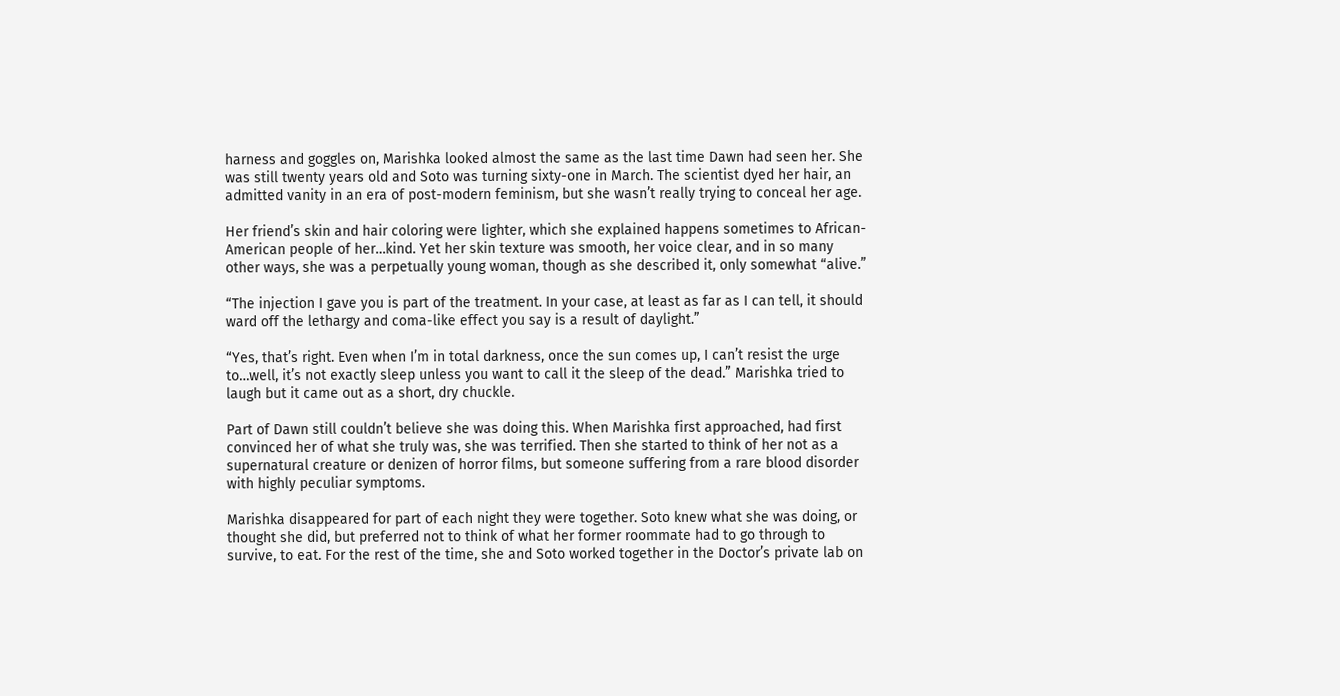harness and goggles on, Marishka looked almost the same as the last time Dawn had seen her. She was still twenty years old and Soto was turning sixty-one in March. The scientist dyed her hair, an admitted vanity in an era of post-modern feminism, but she wasn’t really trying to conceal her age.

Her friend’s skin and hair coloring were lighter, which she explained happens sometimes to African-American people of her…kind. Yet her skin texture was smooth, her voice clear, and in so many other ways, she was a perpetually young woman, though as she described it, only somewhat “alive.”

“The injection I gave you is part of the treatment. In your case, at least as far as I can tell, it should ward off the lethargy and coma-like effect you say is a result of daylight.”

“Yes, that’s right. Even when I’m in total darkness, once the sun comes up, I can’t resist the urge to…well, it’s not exactly sleep unless you want to call it the sleep of the dead.” Marishka tried to laugh but it came out as a short, dry chuckle.

Part of Dawn still couldn’t believe she was doing this. When Marishka first approached, had first convinced her of what she truly was, she was terrified. Then she started to think of her not as a supernatural creature or denizen of horror films, but someone suffering from a rare blood disorder with highly peculiar symptoms.

Marishka disappeared for part of each night they were together. Soto knew what she was doing, or thought she did, but preferred not to think of what her former roommate had to go through to survive, to eat. For the rest of the time, she and Soto worked together in the Doctor’s private lab on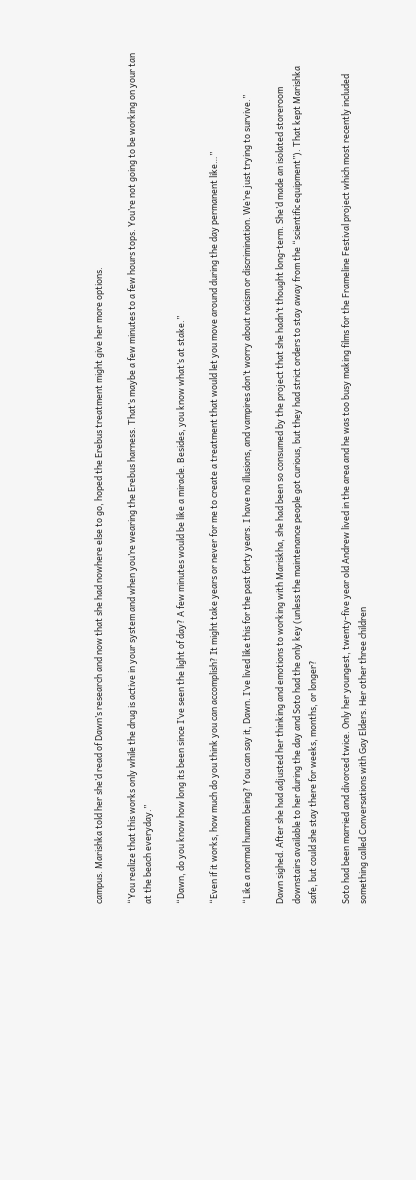campus. Marishka told her she’d read of Dawn’s research and now that she had nowhere else to go, hoped the Erebus treatment might give her more options.

“You realize that this works only while the drug is active in your system and when you’re wearing the Erebus harness. That’s maybe a few minutes to a few hours tops. You’re not going to be working on your tan at the beach everyday.”

“Dawn, do you know how long its been since I’ve seen the light of day? A few minutes would be like a miracle. Besides, you know what’s at stake.”

“Even if it works, how much do you think you can accomplish? It might take years or never for me to create a treatment that would let you move around during the day permanent like…”

“Like a normal human being? You can say it, Dawn. I’ve lived like this for the past forty years. I have no illusions, and vampires don’t worry about racism or discrimination. We’re just trying to survive.”

Dawn sighed. After she had adjusted her thinking and emotions to working with Mariskha, she had been so consumed by the project that she hadn’t thought long-term. She’d made an isolated storeroom downstairs available to her during the day and Soto had the only key (unless the maintenance people got curious, but they had strict orders to stay away from the “scientific equipment”). That kept Marishka safe, but could she stay there for weeks, months, or longer?

Soto had been married and divorced twice. Only her youngest, twenty-five year old Andrew lived in the area and he was too busy making films for the Frameline Festival project which most recently included something called Conversations with Gay Elders. Her other three children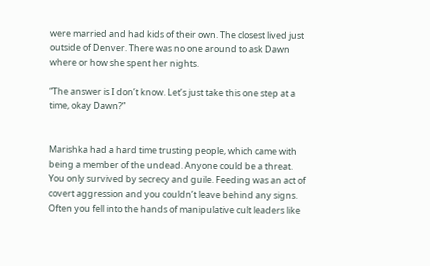were married and had kids of their own. The closest lived just outside of Denver. There was no one around to ask Dawn where or how she spent her nights.

“The answer is I don’t know. Let’s just take this one step at a time, okay Dawn?”


Marishka had a hard time trusting people, which came with being a member of the undead. Anyone could be a threat. You only survived by secrecy and guile. Feeding was an act of covert aggression and you couldn’t leave behind any signs. Often you fell into the hands of manipulative cult leaders like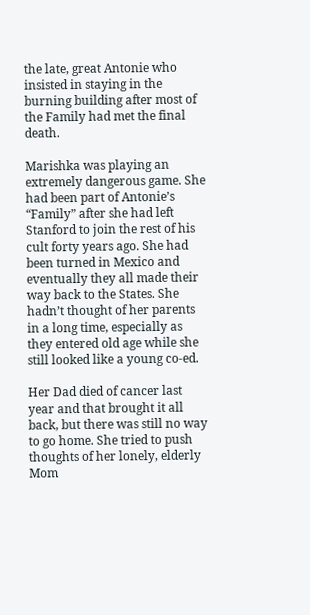the late, great Antonie who insisted in staying in the burning building after most of the Family had met the final death.

Marishka was playing an extremely dangerous game. She had been part of Antonie’s “Family” after she had left Stanford to join the rest of his cult forty years ago. She had been turned in Mexico and eventually they all made their way back to the States. She hadn’t thought of her parents in a long time, especially as they entered old age while she still looked like a young co-ed.

Her Dad died of cancer last year and that brought it all back, but there was still no way to go home. She tried to push thoughts of her lonely, elderly Mom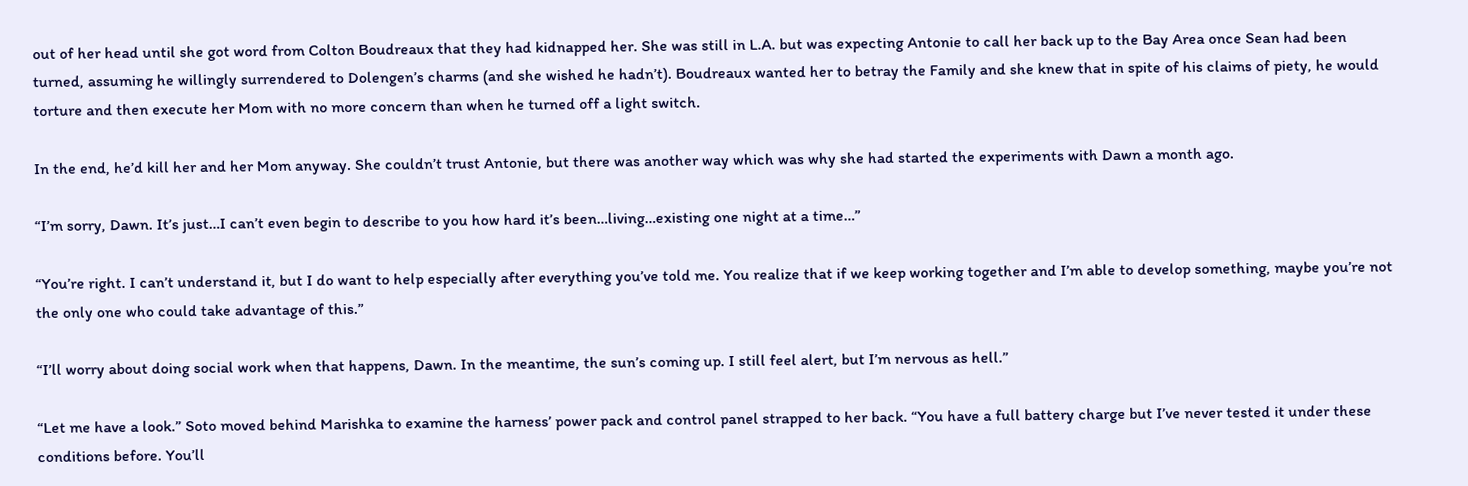out of her head until she got word from Colton Boudreaux that they had kidnapped her. She was still in L.A. but was expecting Antonie to call her back up to the Bay Area once Sean had been turned, assuming he willingly surrendered to Dolengen’s charms (and she wished he hadn’t). Boudreaux wanted her to betray the Family and she knew that in spite of his claims of piety, he would torture and then execute her Mom with no more concern than when he turned off a light switch.

In the end, he’d kill her and her Mom anyway. She couldn’t trust Antonie, but there was another way which was why she had started the experiments with Dawn a month ago.

“I’m sorry, Dawn. It’s just…I can’t even begin to describe to you how hard it’s been…living…existing one night at a time…”

“You’re right. I can’t understand it, but I do want to help especially after everything you’ve told me. You realize that if we keep working together and I’m able to develop something, maybe you’re not the only one who could take advantage of this.”

“I’ll worry about doing social work when that happens, Dawn. In the meantime, the sun’s coming up. I still feel alert, but I’m nervous as hell.”

“Let me have a look.” Soto moved behind Marishka to examine the harness’ power pack and control panel strapped to her back. “You have a full battery charge but I’ve never tested it under these conditions before. You’ll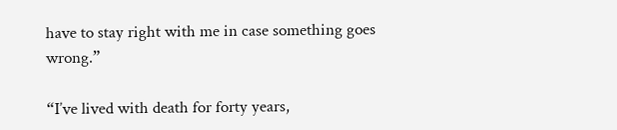have to stay right with me in case something goes wrong.”

“I’ve lived with death for forty years,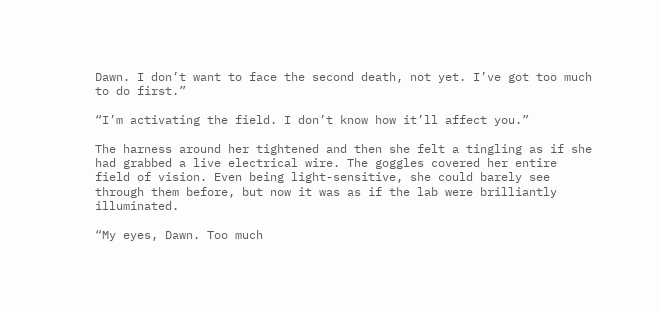Dawn. I don’t want to face the second death, not yet. I’ve got too much to do first.”

“I’m activating the field. I don’t know how it’ll affect you.”

The harness around her tightened and then she felt a tingling as if she had grabbed a live electrical wire. The goggles covered her entire field of vision. Even being light-sensitive, she could barely see through them before, but now it was as if the lab were brilliantly illuminated.

“My eyes, Dawn. Too much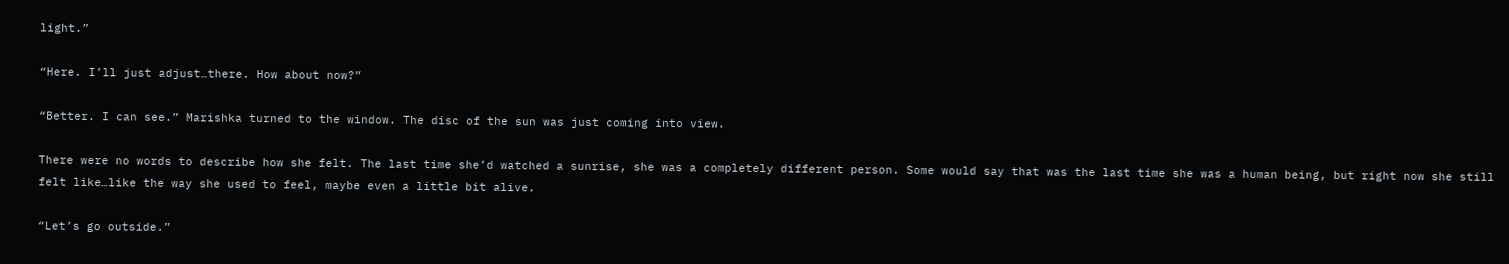light.”

“Here. I’ll just adjust…there. How about now?”

“Better. I can see.” Marishka turned to the window. The disc of the sun was just coming into view.

There were no words to describe how she felt. The last time she’d watched a sunrise, she was a completely different person. Some would say that was the last time she was a human being, but right now she still felt like…like the way she used to feel, maybe even a little bit alive.

“Let’s go outside.”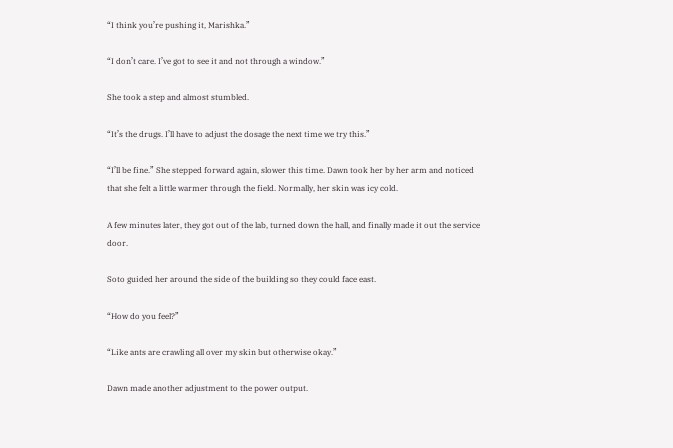“I think you’re pushing it, Marishka.”

“I don’t care. I’ve got to see it and not through a window.”

She took a step and almost stumbled.

“It’s the drugs. I’ll have to adjust the dosage the next time we try this.”

“I’ll be fine.” She stepped forward again, slower this time. Dawn took her by her arm and noticed that she felt a little warmer through the field. Normally, her skin was icy cold.

A few minutes later, they got out of the lab, turned down the hall, and finally made it out the service door.

Soto guided her around the side of the building so they could face east.

“How do you feel?”

“Like ants are crawling all over my skin but otherwise okay.”

Dawn made another adjustment to the power output.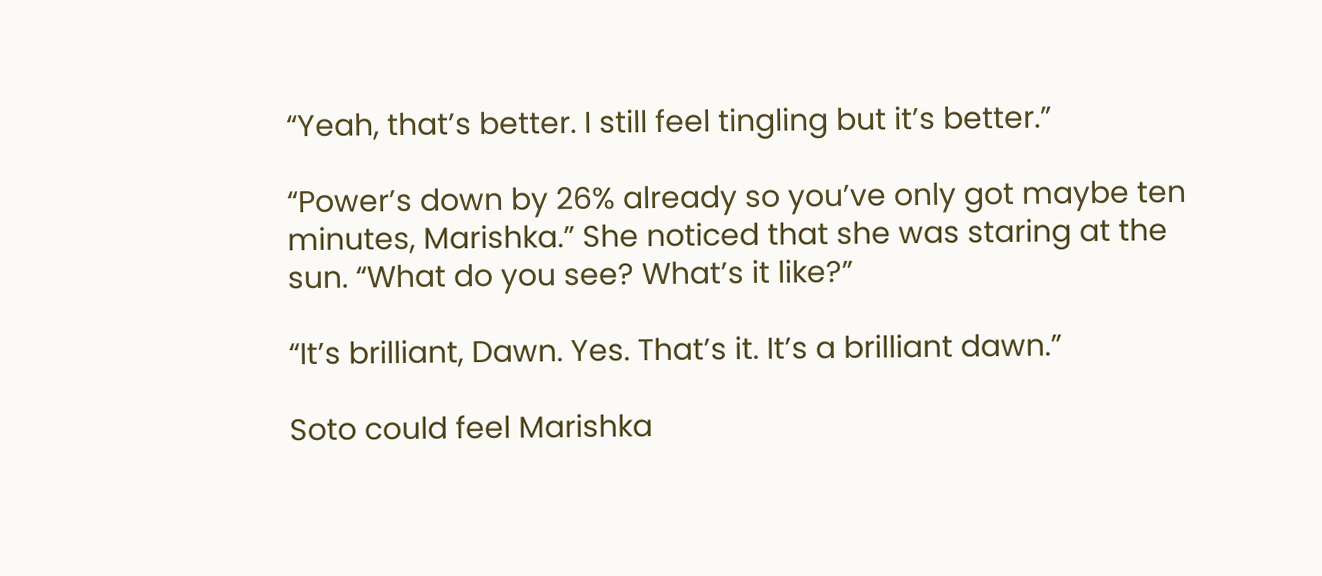“Yeah, that’s better. I still feel tingling but it’s better.”

“Power’s down by 26% already so you’ve only got maybe ten minutes, Marishka.” She noticed that she was staring at the sun. “What do you see? What’s it like?”

“It’s brilliant, Dawn. Yes. That’s it. It’s a brilliant dawn.”

Soto could feel Marishka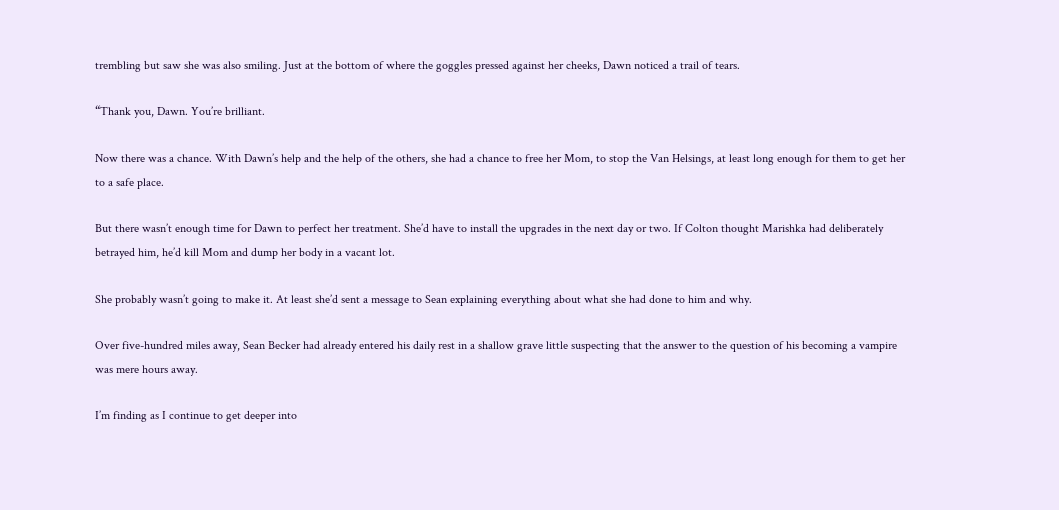trembling but saw she was also smiling. Just at the bottom of where the goggles pressed against her cheeks, Dawn noticed a trail of tears.

“Thank you, Dawn. You’re brilliant.

Now there was a chance. With Dawn’s help and the help of the others, she had a chance to free her Mom, to stop the Van Helsings, at least long enough for them to get her to a safe place.

But there wasn’t enough time for Dawn to perfect her treatment. She’d have to install the upgrades in the next day or two. If Colton thought Marishka had deliberately betrayed him, he’d kill Mom and dump her body in a vacant lot.

She probably wasn’t going to make it. At least she’d sent a message to Sean explaining everything about what she had done to him and why.

Over five-hundred miles away, Sean Becker had already entered his daily rest in a shallow grave little suspecting that the answer to the question of his becoming a vampire was mere hours away.

I’m finding as I continue to get deeper into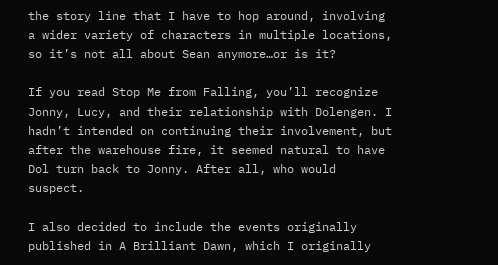the story line that I have to hop around, involving a wider variety of characters in multiple locations, so it’s not all about Sean anymore…or is it?

If you read Stop Me from Falling, you’ll recognize Jonny, Lucy, and their relationship with Dolengen. I hadn’t intended on continuing their involvement, but after the warehouse fire, it seemed natural to have Dol turn back to Jonny. After all, who would suspect.

I also decided to include the events originally published in A Brilliant Dawn, which I originally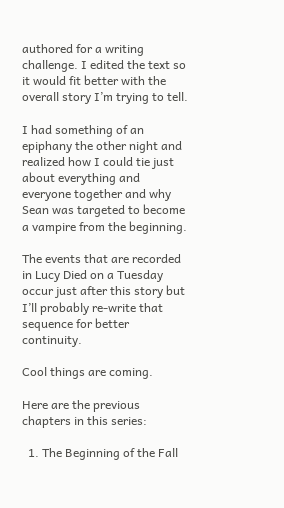authored for a writing challenge. I edited the text so it would fit better with the overall story I’m trying to tell.

I had something of an epiphany the other night and realized how I could tie just about everything and everyone together and why Sean was targeted to become a vampire from the beginning.

The events that are recorded in Lucy Died on a Tuesday occur just after this story but I’ll probably re-write that sequence for better continuity.

Cool things are coming.

Here are the previous chapters in this series:

  1. The Beginning of the Fall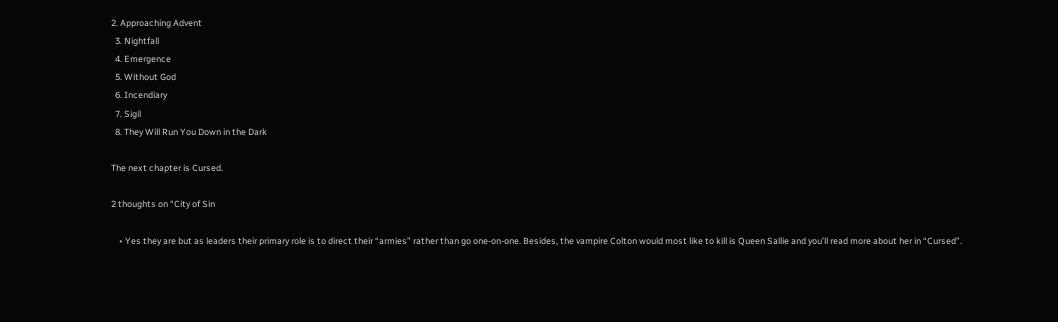2. Approaching Advent
  3. Nightfall
  4. Emergence
  5. Without God
  6. Incendiary
  7. Sigil
  8. They Will Run You Down in the Dark

The next chapter is Cursed.

2 thoughts on “City of Sin

    • Yes they are but as leaders their primary role is to direct their “armies” rather than go one-on-one. Besides, the vampire Colton would most like to kill is Queen Sallie and you’ll read more about her in “Cursed”.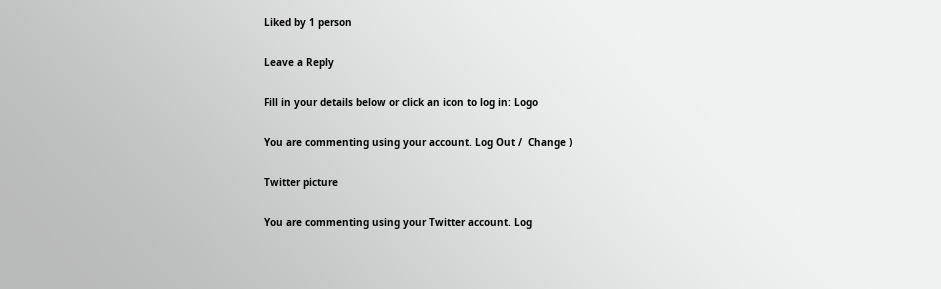Liked by 1 person

Leave a Reply

Fill in your details below or click an icon to log in: Logo

You are commenting using your account. Log Out /  Change )

Twitter picture

You are commenting using your Twitter account. Log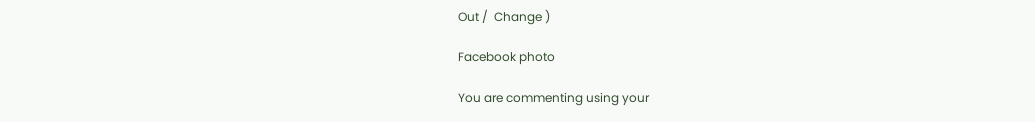Out /  Change )

Facebook photo

You are commenting using your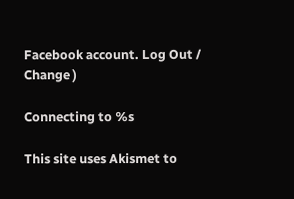Facebook account. Log Out /  Change )

Connecting to %s

This site uses Akismet to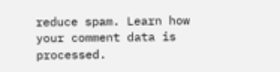reduce spam. Learn how your comment data is processed.